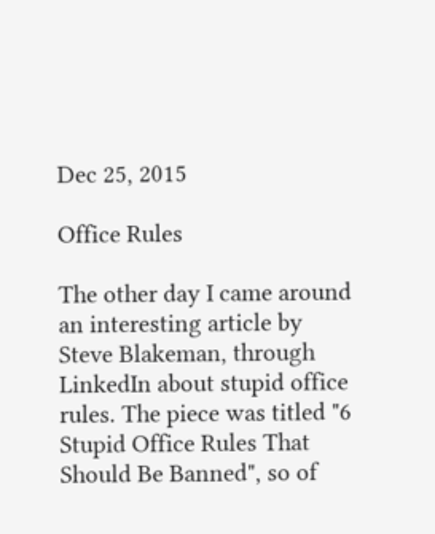Dec 25, 2015

Office Rules

The other day I came around an interesting article by Steve Blakeman, through LinkedIn about stupid office rules. The piece was titled "6 Stupid Office Rules That Should Be Banned", so of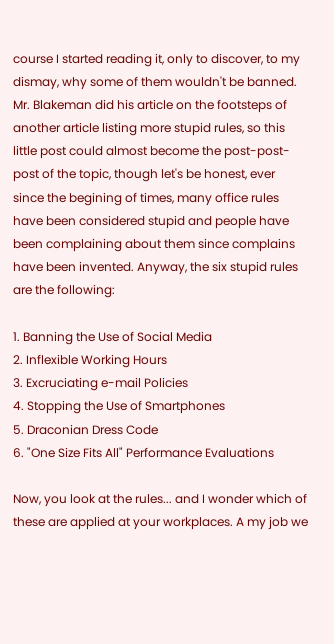course I started reading it, only to discover, to my dismay, why some of them wouldn't be banned. Mr. Blakeman did his article on the footsteps of another article listing more stupid rules, so this little post could almost become the post-post-post of the topic, though let's be honest, ever since the begining of times, many office rules have been considered stupid and people have been complaining about them since complains have been invented. Anyway, the six stupid rules are the following:

1. Banning the Use of Social Media
2. Inflexible Working Hours
3. Excruciating e-mail Policies
4. Stopping the Use of Smartphones
5. Draconian Dress Code
6. "One Size Fits All" Performance Evaluations

Now, you look at the rules... and I wonder which of these are applied at your workplaces. A my job we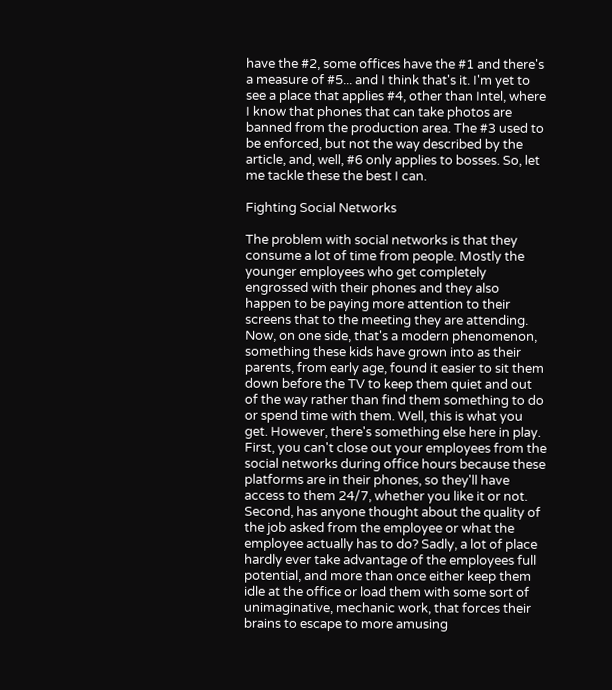have the #2, some offices have the #1 and there's a measure of #5... and I think that's it. I'm yet to see a place that applies #4, other than Intel, where I know that phones that can take photos are banned from the production area. The #3 used to be enforced, but not the way described by the article, and, well, #6 only applies to bosses. So, let me tackle these the best I can.

Fighting Social Networks

The problem with social networks is that they consume a lot of time from people. Mostly the younger employees who get completely engrossed with their phones and they also happen to be paying more attention to their screens that to the meeting they are attending. Now, on one side, that's a modern phenomenon, something these kids have grown into as their parents, from early age, found it easier to sit them down before the TV to keep them quiet and out of the way rather than find them something to do or spend time with them. Well, this is what you get. However, there's something else here in play. First, you can't close out your employees from the social networks during office hours because these platforms are in their phones, so they'll have access to them 24/7, whether you like it or not. Second, has anyone thought about the quality of the job asked from the employee or what the employee actually has to do? Sadly, a lot of place hardly ever take advantage of the employees full potential, and more than once either keep them idle at the office or load them with some sort of unimaginative, mechanic work, that forces their brains to escape to more amusing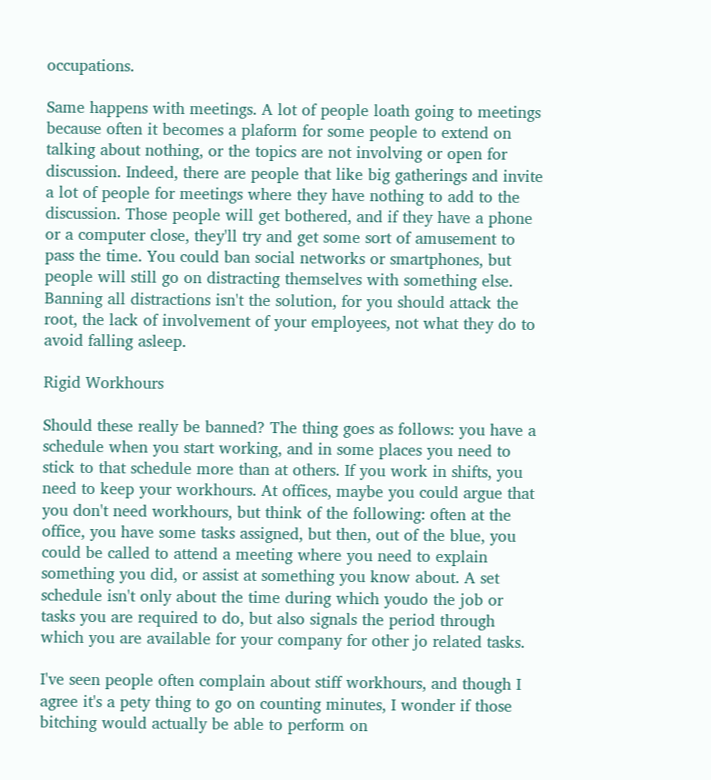occupations.

Same happens with meetings. A lot of people loath going to meetings because often it becomes a plaform for some people to extend on talking about nothing, or the topics are not involving or open for discussion. Indeed, there are people that like big gatherings and invite a lot of people for meetings where they have nothing to add to the discussion. Those people will get bothered, and if they have a phone or a computer close, they'll try and get some sort of amusement to pass the time. You could ban social networks or smartphones, but people will still go on distracting themselves with something else. Banning all distractions isn't the solution, for you should attack the root, the lack of involvement of your employees, not what they do to avoid falling asleep.

Rigid Workhours

Should these really be banned? The thing goes as follows: you have a schedule when you start working, and in some places you need to stick to that schedule more than at others. If you work in shifts, you need to keep your workhours. At offices, maybe you could argue that you don't need workhours, but think of the following: often at the office, you have some tasks assigned, but then, out of the blue, you could be called to attend a meeting where you need to explain something you did, or assist at something you know about. A set schedule isn't only about the time during which youdo the job or tasks you are required to do, but also signals the period through which you are available for your company for other jo related tasks.

I've seen people often complain about stiff workhours, and though I agree it's a pety thing to go on counting minutes, I wonder if those bitching would actually be able to perform on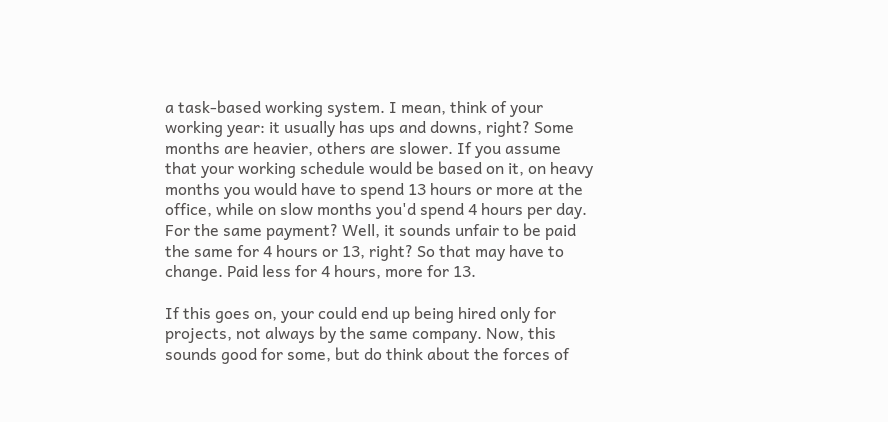a task-based working system. I mean, think of your working year: it usually has ups and downs, right? Some months are heavier, others are slower. If you assume that your working schedule would be based on it, on heavy months you would have to spend 13 hours or more at the office, while on slow months you'd spend 4 hours per day. For the same payment? Well, it sounds unfair to be paid the same for 4 hours or 13, right? So that may have to change. Paid less for 4 hours, more for 13.

If this goes on, your could end up being hired only for projects, not always by the same company. Now, this sounds good for some, but do think about the forces of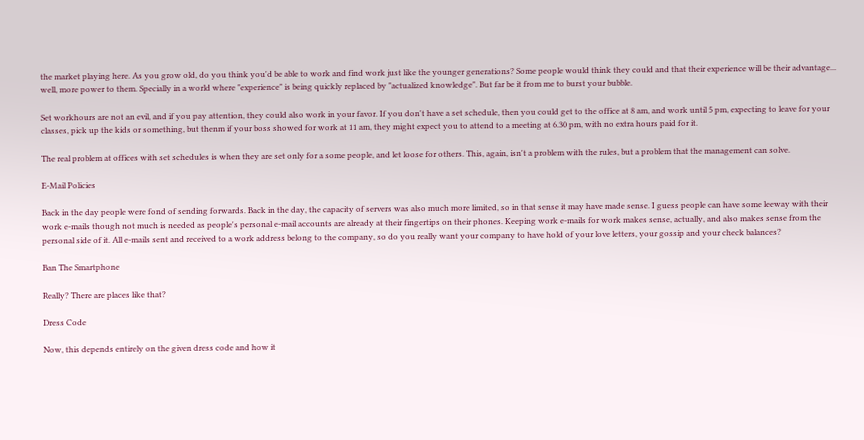the market playing here. As you grow old, do you think you'd be able to work and find work just like the younger generations? Some people would think they could and that their experience will be their advantage... well, more power to them. Specially in a world where "experience" is being quickly replaced by "actualized knowledge". But far be it from me to burst your bubble.

Set workhours are not an evil, and if you pay attention, they could also work in your favor. If you don't have a set schedule, then you could get to the office at 8 am, and work until 5 pm, expecting to leave for your classes, pick up the kids or something, but thenm if your boss showed for work at 11 am, they might expect you to attend to a meeting at 6.30 pm, with no extra hours paid for it.

The real problem at offices with set schedules is when they are set only for a some people, and let loose for others. This, again, isn't a problem with the rules, but a problem that the management can solve.

E-Mail Policies

Back in the day people were fond of sending forwards. Back in the day, the capacity of servers was also much more limited, so in that sense it may have made sense. I guess people can have some leeway with their work e-mails though not much is needed as people's personal e-mail accounts are already at their fingertips on their phones. Keeping work e-mails for work makes sense, actually, and also makes sense from the personal side of it. All e-mails sent and received to a work address belong to the company, so do you really want your company to have hold of your love letters, your gossip and your check balances?

Ban The Smartphone

Really? There are places like that?

Dress Code

Now, this depends entirely on the given dress code and how it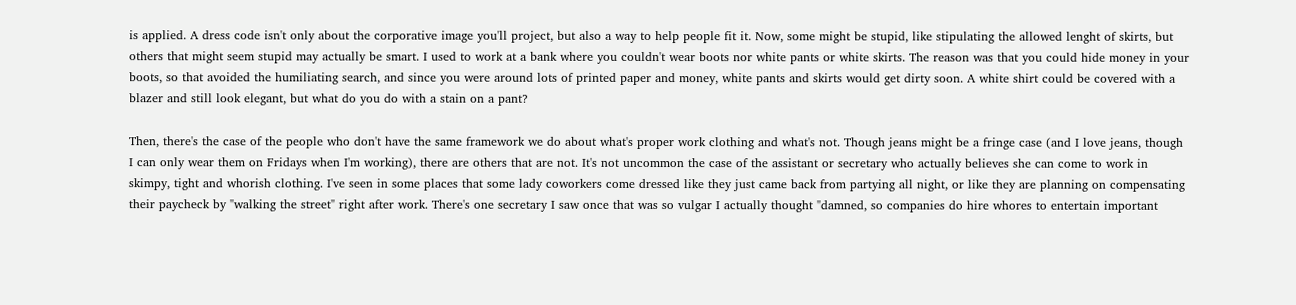is applied. A dress code isn't only about the corporative image you'll project, but also a way to help people fit it. Now, some might be stupid, like stipulating the allowed lenght of skirts, but others that might seem stupid may actually be smart. I used to work at a bank where you couldn't wear boots nor white pants or white skirts. The reason was that you could hide money in your boots, so that avoided the humiliating search, and since you were around lots of printed paper and money, white pants and skirts would get dirty soon. A white shirt could be covered with a blazer and still look elegant, but what do you do with a stain on a pant?

Then, there's the case of the people who don't have the same framework we do about what's proper work clothing and what's not. Though jeans might be a fringe case (and I love jeans, though I can only wear them on Fridays when I'm working), there are others that are not. It's not uncommon the case of the assistant or secretary who actually believes she can come to work in skimpy, tight and whorish clothing. I've seen in some places that some lady coworkers come dressed like they just came back from partying all night, or like they are planning on compensating their paycheck by "walking the street" right after work. There's one secretary I saw once that was so vulgar I actually thought "damned, so companies do hire whores to entertain important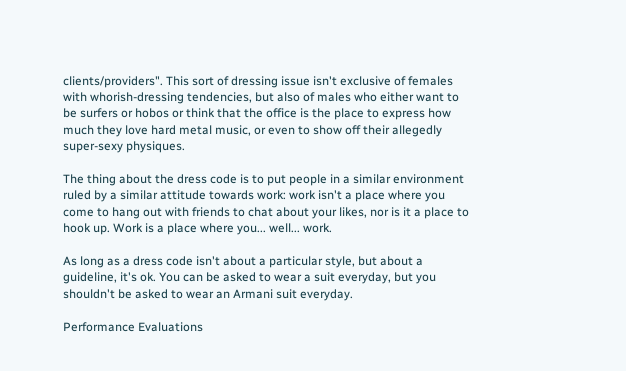clients/providers". This sort of dressing issue isn't exclusive of females with whorish-dressing tendencies, but also of males who either want to be surfers or hobos or think that the office is the place to express how much they love hard metal music, or even to show off their allegedly super-sexy physiques.

The thing about the dress code is to put people in a similar environment ruled by a similar attitude towards work: work isn't a place where you come to hang out with friends to chat about your likes, nor is it a place to hook up. Work is a place where you... well... work.

As long as a dress code isn't about a particular style, but about a guideline, it's ok. You can be asked to wear a suit everyday, but you shouldn't be asked to wear an Armani suit everyday.

Performance Evaluations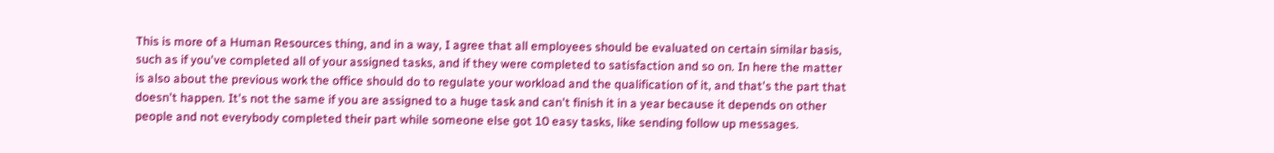This is more of a Human Resources thing, and in a way, I agree that all employees should be evaluated on certain similar basis, such as if you've completed all of your assigned tasks, and if they were completed to satisfaction and so on. In here the matter is also about the previous work the office should do to regulate your workload and the qualification of it, and that's the part that doesn't happen. It's not the same if you are assigned to a huge task and can't finish it in a year because it depends on other people and not everybody completed their part while someone else got 10 easy tasks, like sending follow up messages.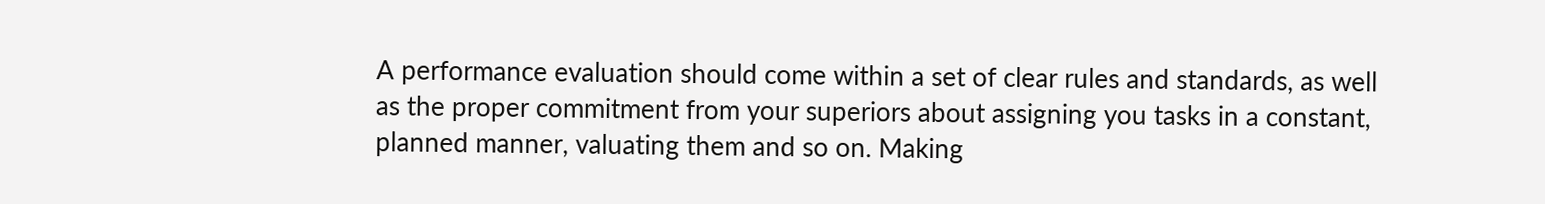A performance evaluation should come within a set of clear rules and standards, as well as the proper commitment from your superiors about assigning you tasks in a constant, planned manner, valuating them and so on. Making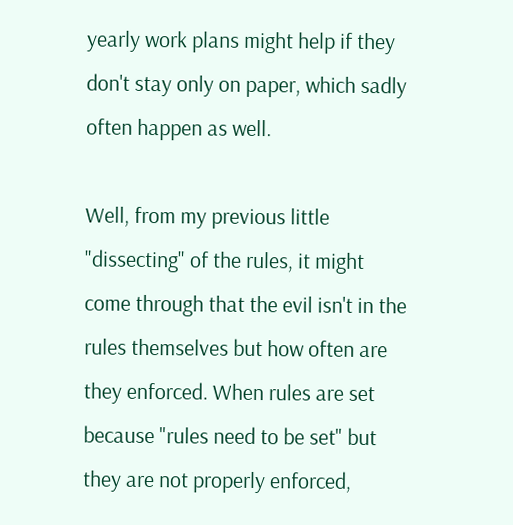yearly work plans might help if they don't stay only on paper, which sadly often happen as well.

Well, from my previous little "dissecting" of the rules, it might come through that the evil isn't in the rules themselves but how often are they enforced. When rules are set because "rules need to be set" but they are not properly enforced,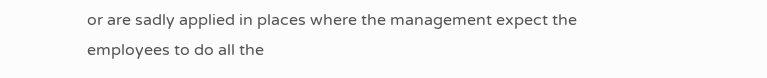or are sadly applied in places where the management expect the employees to do all the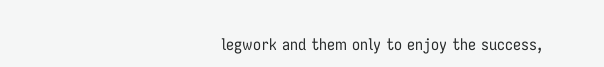legwork and them only to enjoy the success,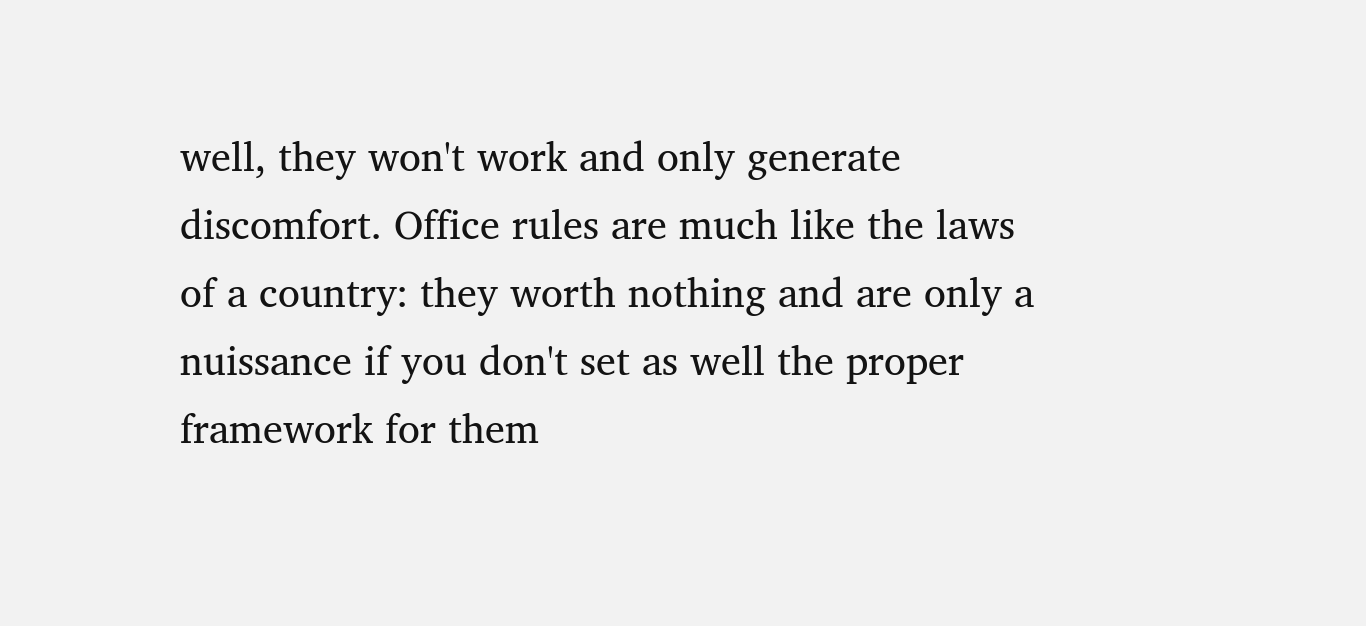well, they won't work and only generate discomfort. Office rules are much like the laws of a country: they worth nothing and are only a nuissance if you don't set as well the proper framework for them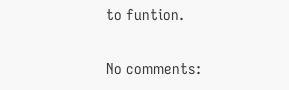to funtion.

No comments: